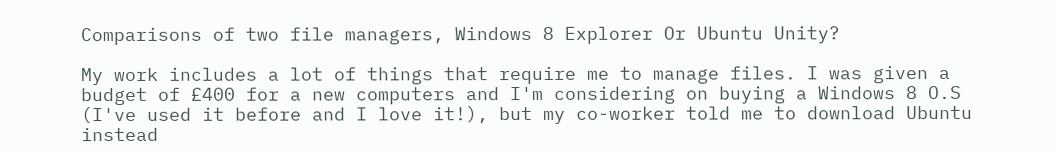Comparisons of two file managers, Windows 8 Explorer Or Ubuntu Unity?

My work includes a lot of things that require me to manage files. I was given a budget of £400 for a new computers and I'm considering on buying a Windows 8 O.S (I've used it before and I love it!), but my co-worker told me to download Ubuntu instead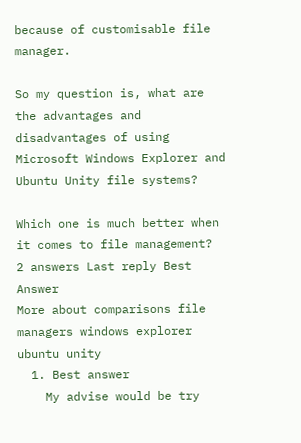because of customisable file manager.

So my question is, what are the advantages and disadvantages of using Microsoft Windows Explorer and Ubuntu Unity file systems?

Which one is much better when it comes to file management?
2 answers Last reply Best Answer
More about comparisons file managers windows explorer ubuntu unity
  1. Best answer
    My advise would be try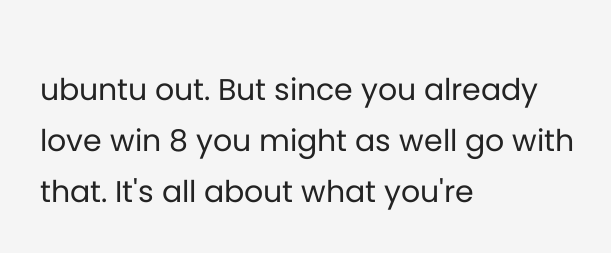ubuntu out. But since you already love win 8 you might as well go with that. It's all about what you're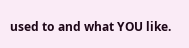used to and what YOU like.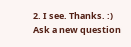2. I see. Thanks. :)
Ask a new question